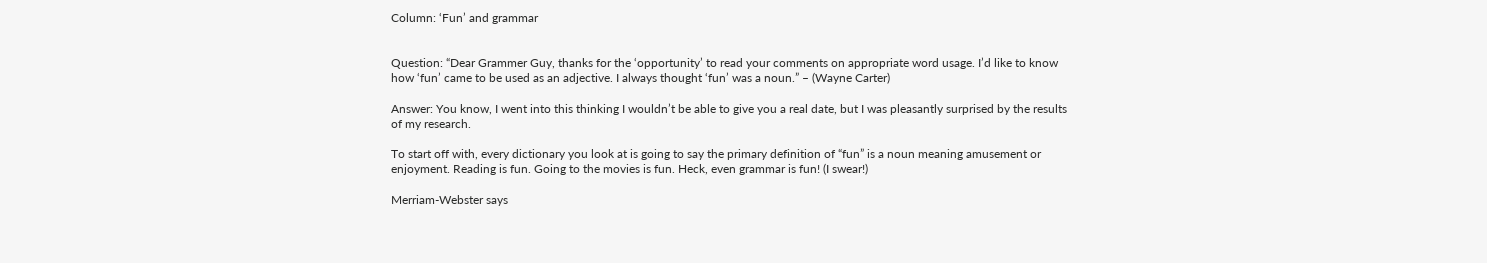Column: ‘Fun’ and grammar


Question: “Dear Grammer Guy, thanks for the ‘opportunity’ to read your comments on appropriate word usage. I’d like to know how ‘fun’ came to be used as an adjective. I always thought ‘fun’ was a noun.” – (Wayne Carter)

Answer: You know, I went into this thinking I wouldn’t be able to give you a real date, but I was pleasantly surprised by the results of my research.

To start off with, every dictionary you look at is going to say the primary definition of “fun” is a noun meaning amusement or enjoyment. Reading is fun. Going to the movies is fun. Heck, even grammar is fun! (I swear!)

Merriam-Webster says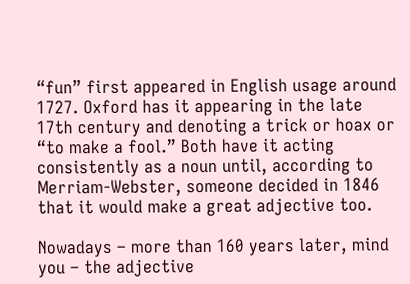“fun” first appeared in English usage around 1727. Oxford has it appearing in the late 17th century and denoting a trick or hoax or “to make a fool.” Both have it acting consistently as a noun until, according to Merriam-Webster, someone decided in 1846 that it would make a great adjective too.

Nowadays – more than 160 years later, mind you – the adjective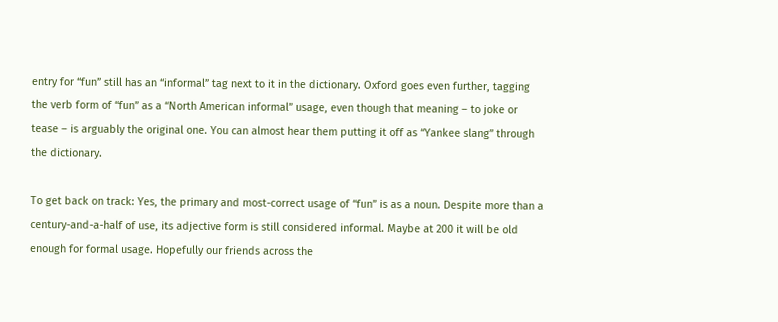entry for “fun” still has an “informal” tag next to it in the dictionary. Oxford goes even further, tagging the verb form of “fun” as a “North American informal” usage, even though that meaning – to joke or tease – is arguably the original one. You can almost hear them putting it off as “Yankee slang” through the dictionary.

To get back on track: Yes, the primary and most-correct usage of “fun” is as a noun. Despite more than a century-and-a-half of use, its adjective form is still considered informal. Maybe at 200 it will be old enough for formal usage. Hopefully our friends across the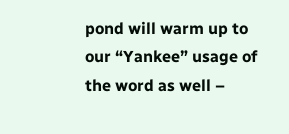pond will warm up to our “Yankee” usage of the word as well –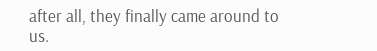after all, they finally came around to us.